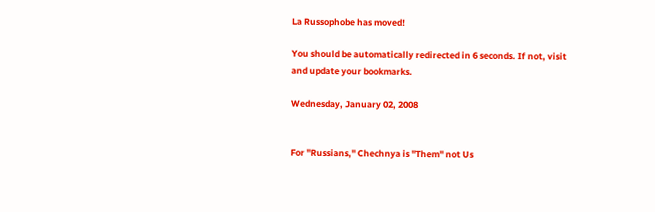La Russophobe has moved!

You should be automatically redirected in 6 seconds. If not, visit
and update your bookmarks.

Wednesday, January 02, 2008


For "Russians," Chechnya is "Them" not Us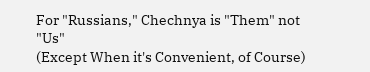For "Russians," Chechnya is "Them" not "Us"
(Except When it's Convenient, of Course)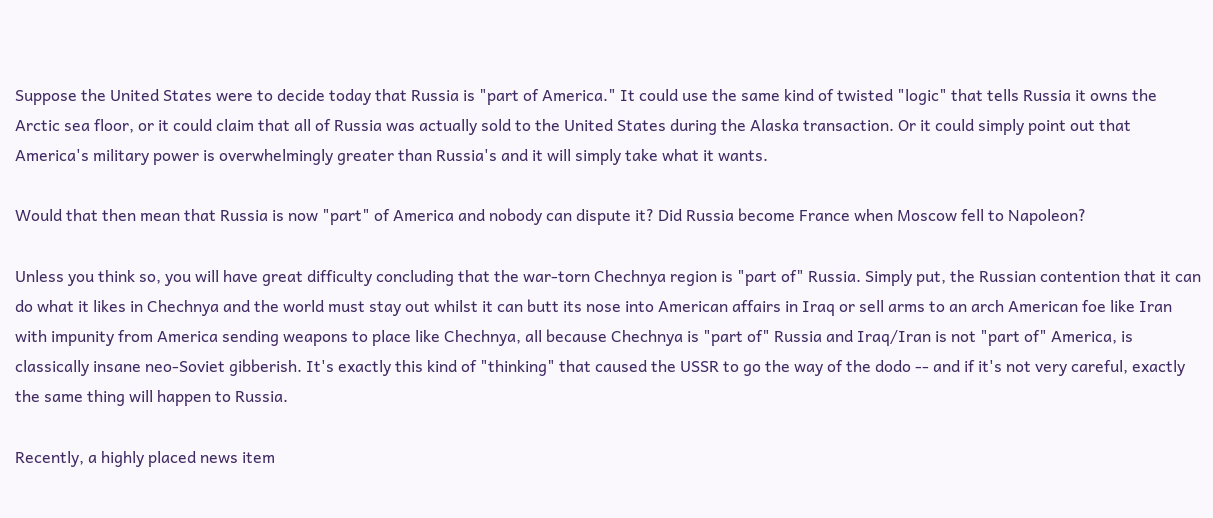Suppose the United States were to decide today that Russia is "part of America." It could use the same kind of twisted "logic" that tells Russia it owns the Arctic sea floor, or it could claim that all of Russia was actually sold to the United States during the Alaska transaction. Or it could simply point out that America's military power is overwhelmingly greater than Russia's and it will simply take what it wants.

Would that then mean that Russia is now "part" of America and nobody can dispute it? Did Russia become France when Moscow fell to Napoleon?

Unless you think so, you will have great difficulty concluding that the war-torn Chechnya region is "part of" Russia. Simply put, the Russian contention that it can do what it likes in Chechnya and the world must stay out whilst it can butt its nose into American affairs in Iraq or sell arms to an arch American foe like Iran with impunity from America sending weapons to place like Chechnya, all because Chechnya is "part of" Russia and Iraq/Iran is not "part of" America, is classically insane neo-Soviet gibberish. It's exactly this kind of "thinking" that caused the USSR to go the way of the dodo -- and if it's not very careful, exactly the same thing will happen to Russia.

Recently, a highly placed news item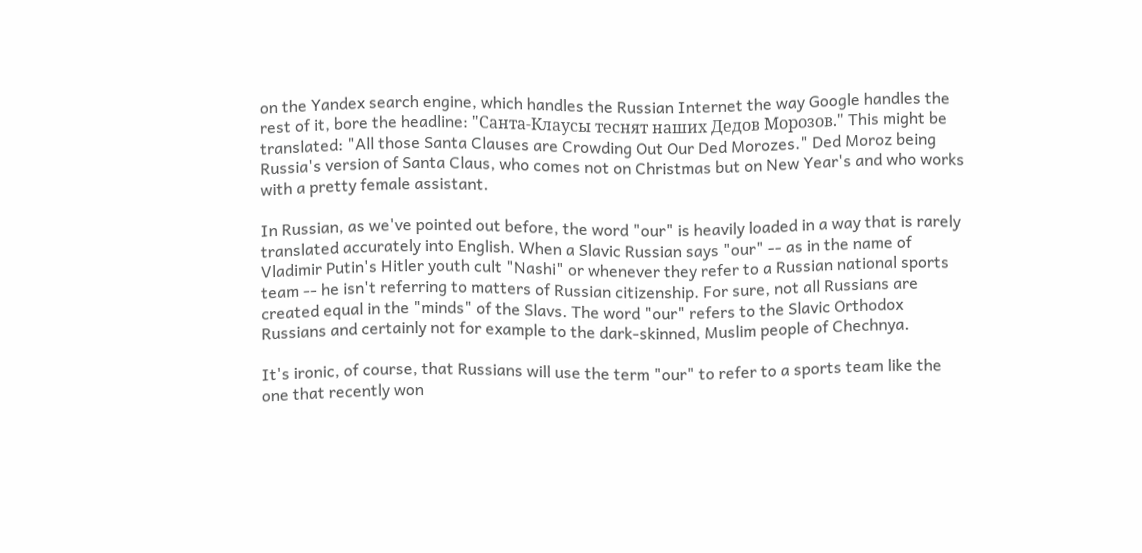on the Yandex search engine, which handles the Russian Internet the way Google handles the rest of it, bore the headline: "Санта-Клаусы теснят наших Дедов Морозов." This might be translated: "All those Santa Clauses are Crowding Out Our Ded Morozes." Ded Moroz being Russia's version of Santa Claus, who comes not on Christmas but on New Year's and who works with a pretty female assistant.

In Russian, as we've pointed out before, the word "our" is heavily loaded in a way that is rarely translated accurately into English. When a Slavic Russian says "our" -- as in the name of Vladimir Putin's Hitler youth cult "Nashi" or whenever they refer to a Russian national sports team -- he isn't referring to matters of Russian citizenship. For sure, not all Russians are created equal in the "minds" of the Slavs. The word "our" refers to the Slavic Orthodox Russians and certainly not for example to the dark-skinned, Muslim people of Chechnya.

It's ironic, of course, that Russians will use the term "our" to refer to a sports team like the one that recently won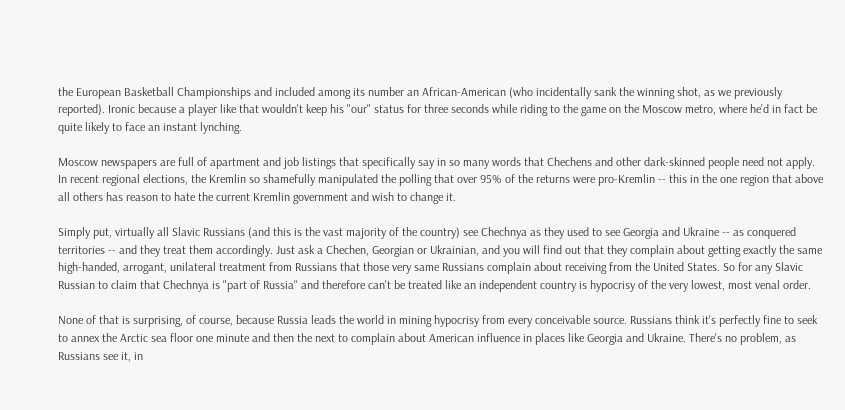the European Basketball Championships and included among its number an African-American (who incidentally sank the winning shot, as we previously reported). Ironic because a player like that wouldn't keep his "our" status for three seconds while riding to the game on the Moscow metro, where he'd in fact be quite likely to face an instant lynching.

Moscow newspapers are full of apartment and job listings that specifically say in so many words that Chechens and other dark-skinned people need not apply. In recent regional elections, the Kremlin so shamefully manipulated the polling that over 95% of the returns were pro-Kremlin -- this in the one region that above all others has reason to hate the current Kremlin government and wish to change it.

Simply put, virtually all Slavic Russians (and this is the vast majority of the country) see Chechnya as they used to see Georgia and Ukraine -- as conquered territories -- and they treat them accordingly. Just ask a Chechen, Georgian or Ukrainian, and you will find out that they complain about getting exactly the same high-handed, arrogant, unilateral treatment from Russians that those very same Russians complain about receiving from the United States. So for any Slavic Russian to claim that Chechnya is "part of Russia" and therefore can't be treated like an independent country is hypocrisy of the very lowest, most venal order.

None of that is surprising, of course, because Russia leads the world in mining hypocrisy from every conceivable source. Russians think it's perfectly fine to seek to annex the Arctic sea floor one minute and then the next to complain about American influence in places like Georgia and Ukraine. There's no problem, as Russians see it, in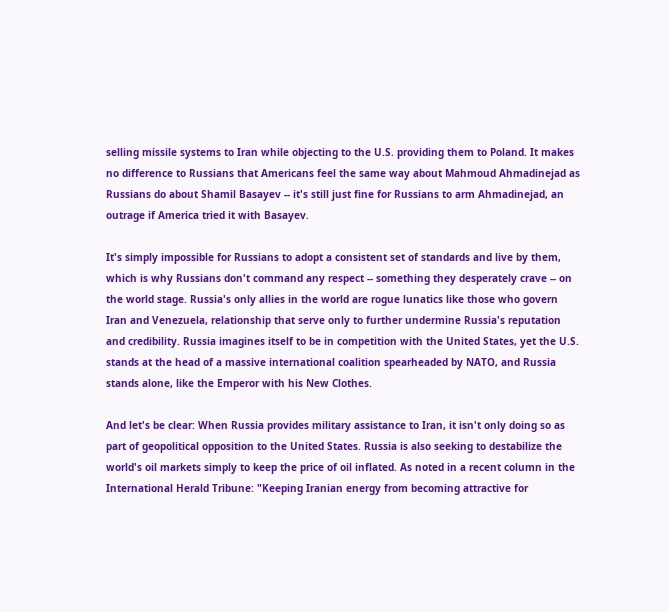selling missile systems to Iran while objecting to the U.S. providing them to Poland. It makes no difference to Russians that Americans feel the same way about Mahmoud Ahmadinejad as Russians do about Shamil Basayev -- it's still just fine for Russians to arm Ahmadinejad, an outrage if America tried it with Basayev.

It's simply impossible for Russians to adopt a consistent set of standards and live by them, which is why Russians don't command any respect -- something they desperately crave -- on the world stage. Russia's only allies in the world are rogue lunatics like those who govern Iran and Venezuela, relationship that serve only to further undermine Russia's reputation and credibility. Russia imagines itself to be in competition with the United States, yet the U.S. stands at the head of a massive international coalition spearheaded by NATO, and Russia stands alone, like the Emperor with his New Clothes.

And let's be clear: When Russia provides military assistance to Iran, it isn't only doing so as part of geopolitical opposition to the United States. Russia is also seeking to destabilize the world's oil markets simply to keep the price of oil inflated. As noted in a recent column in the International Herald Tribune: "Keeping Iranian energy from becoming attractive for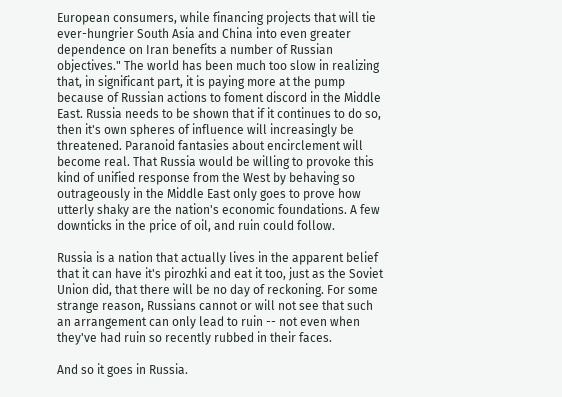European consumers, while financing projects that will tie ever-hungrier South Asia and China into even greater dependence on Iran benefits a number of Russian objectives." The world has been much too slow in realizing that, in significant part, it is paying more at the pump because of Russian actions to foment discord in the Middle East. Russia needs to be shown that if it continues to do so, then it's own spheres of influence will increasingly be threatened. Paranoid fantasies about encirclement will become real. That Russia would be willing to provoke this kind of unified response from the West by behaving so outrageously in the Middle East only goes to prove how utterly shaky are the nation's economic foundations. A few downticks in the price of oil, and ruin could follow.

Russia is a nation that actually lives in the apparent belief that it can have it's pirozhki and eat it too, just as the Soviet Union did, that there will be no day of reckoning. For some strange reason, Russians cannot or will not see that such an arrangement can only lead to ruin -- not even when they've had ruin so recently rubbed in their faces.

And so it goes in Russia.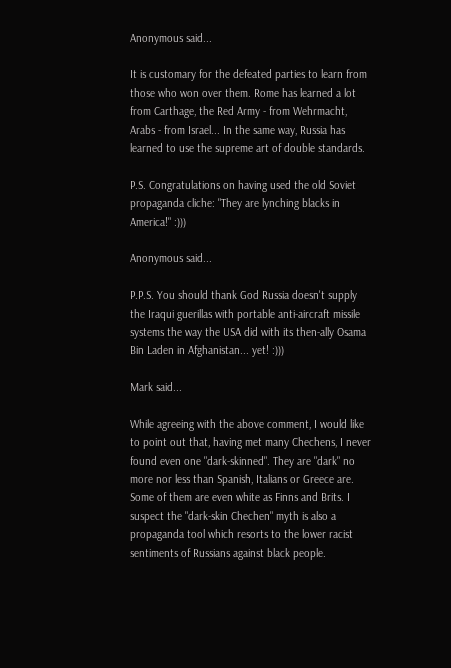Anonymous said...

It is customary for the defeated parties to learn from those who won over them. Rome has learned a lot from Carthage, the Red Army - from Wehrmacht, Arabs - from Israel... In the same way, Russia has learned to use the supreme art of double standards.

P.S. Congratulations on having used the old Soviet propaganda cliche: "They are lynching blacks in America!" :)))

Anonymous said...

P.P.S. You should thank God Russia doesn't supply the Iraqui guerillas with portable anti-aircraft missile systems the way the USA did with its then-ally Osama Bin Laden in Afghanistan... yet! :)))

Mark said...

While agreeing with the above comment, I would like to point out that, having met many Chechens, I never found even one "dark-skinned". They are "dark" no more nor less than Spanish, Italians or Greece are. Some of them are even white as Finns and Brits. I suspect the "dark-skin Chechen" myth is also a propaganda tool which resorts to the lower racist sentiments of Russians against black people.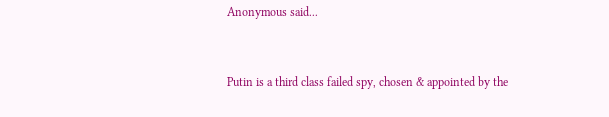Anonymous said...


Putin is a third class failed spy, chosen & appointed by the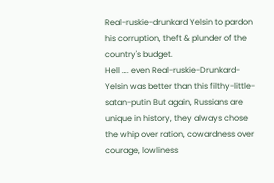Real-ruskie-drunkard Yelsin to pardon his corruption, theft & plunder of the country's budget.
Hell …. even Real-ruskie-Drunkard-Yelsin was better than this filthy-little-satan-putin But again, Russians are unique in history, they always chose the whip over ration, cowardness over courage, lowliness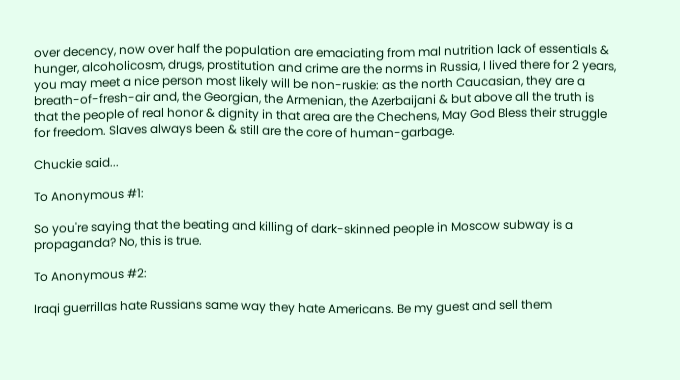over decency, now over half the population are emaciating from mal nutrition lack of essentials & hunger, alcoholicosm, drugs, prostitution and crime are the norms in Russia, I lived there for 2 years, you may meet a nice person most likely will be non-ruskie: as the north Caucasian, they are a breath-of-fresh-air and, the Georgian, the Armenian, the Azerbaijani & but above all the truth is that the people of real honor & dignity in that area are the Chechens, May God Bless their struggle for freedom. Slaves always been & still are the core of human-garbage.

Chuckie said...

To Anonymous #1:

So you're saying that the beating and killing of dark-skinned people in Moscow subway is a propaganda? No, this is true.

To Anonymous #2:

Iraqi guerrillas hate Russians same way they hate Americans. Be my guest and sell them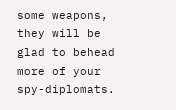some weapons, they will be glad to behead more of your spy-diplomats.